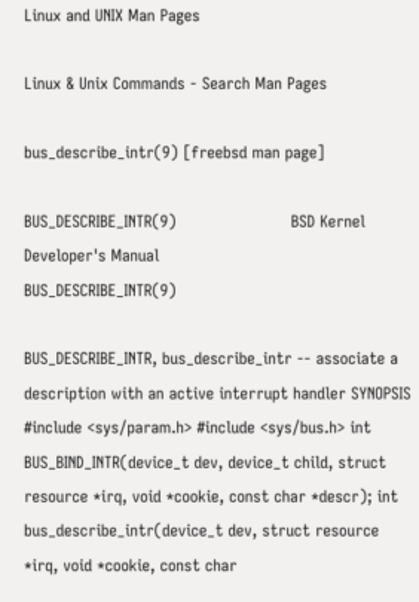Linux and UNIX Man Pages

Linux & Unix Commands - Search Man Pages

bus_describe_intr(9) [freebsd man page]

BUS_DESCRIBE_INTR(9)                       BSD Kernel Developer's Manual                      BUS_DESCRIBE_INTR(9)

BUS_DESCRIBE_INTR, bus_describe_intr -- associate a description with an active interrupt handler SYNOPSIS
#include <sys/param.h> #include <sys/bus.h> int BUS_BIND_INTR(device_t dev, device_t child, struct resource *irq, void *cookie, const char *descr); int bus_describe_intr(device_t dev, struct resource *irq, void *cookie, const char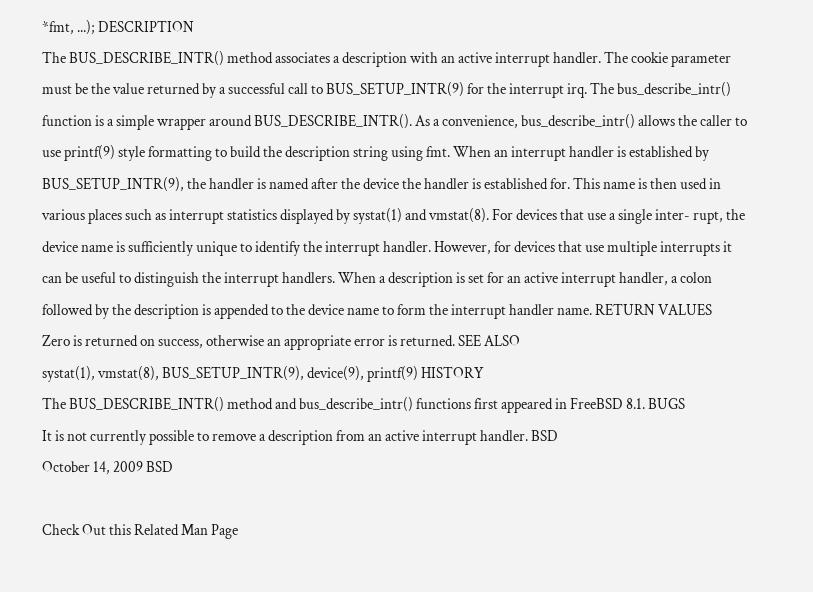*fmt, ...); DESCRIPTION
The BUS_DESCRIBE_INTR() method associates a description with an active interrupt handler. The cookie parameter must be the value returned by a successful call to BUS_SETUP_INTR(9) for the interrupt irq. The bus_describe_intr() function is a simple wrapper around BUS_DESCRIBE_INTR(). As a convenience, bus_describe_intr() allows the caller to use printf(9) style formatting to build the description string using fmt. When an interrupt handler is established by BUS_SETUP_INTR(9), the handler is named after the device the handler is established for. This name is then used in various places such as interrupt statistics displayed by systat(1) and vmstat(8). For devices that use a single inter- rupt, the device name is sufficiently unique to identify the interrupt handler. However, for devices that use multiple interrupts it can be useful to distinguish the interrupt handlers. When a description is set for an active interrupt handler, a colon followed by the description is appended to the device name to form the interrupt handler name. RETURN VALUES
Zero is returned on success, otherwise an appropriate error is returned. SEE ALSO
systat(1), vmstat(8), BUS_SETUP_INTR(9), device(9), printf(9) HISTORY
The BUS_DESCRIBE_INTR() method and bus_describe_intr() functions first appeared in FreeBSD 8.1. BUGS
It is not currently possible to remove a description from an active interrupt handler. BSD
October 14, 2009 BSD

Check Out this Related Man Page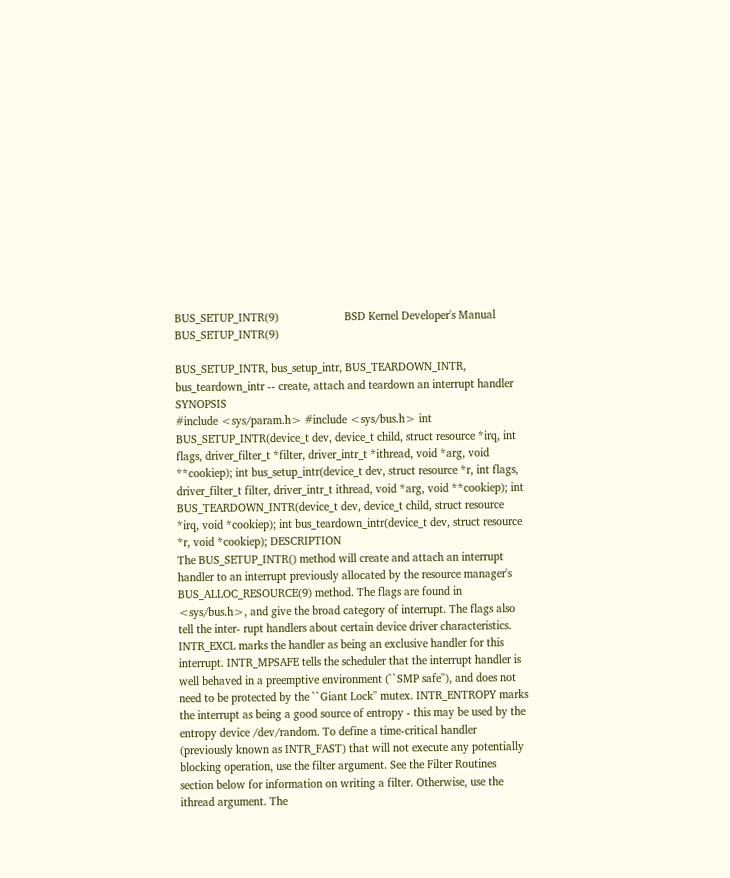BUS_SETUP_INTR(9)                      BSD Kernel Developer's Manual                     BUS_SETUP_INTR(9)

BUS_SETUP_INTR, bus_setup_intr, BUS_TEARDOWN_INTR, bus_teardown_intr -- create, attach and teardown an interrupt handler SYNOPSIS
#include <sys/param.h> #include <sys/bus.h> int BUS_SETUP_INTR(device_t dev, device_t child, struct resource *irq, int flags, driver_filter_t *filter, driver_intr_t *ithread, void *arg, void **cookiep); int bus_setup_intr(device_t dev, struct resource *r, int flags, driver_filter_t filter, driver_intr_t ithread, void *arg, void **cookiep); int BUS_TEARDOWN_INTR(device_t dev, device_t child, struct resource *irq, void *cookiep); int bus_teardown_intr(device_t dev, struct resource *r, void *cookiep); DESCRIPTION
The BUS_SETUP_INTR() method will create and attach an interrupt handler to an interrupt previously allocated by the resource manager's BUS_ALLOC_RESOURCE(9) method. The flags are found in <sys/bus.h>, and give the broad category of interrupt. The flags also tell the inter- rupt handlers about certain device driver characteristics. INTR_EXCL marks the handler as being an exclusive handler for this interrupt. INTR_MPSAFE tells the scheduler that the interrupt handler is well behaved in a preemptive environment (``SMP safe''), and does not need to be protected by the ``Giant Lock'' mutex. INTR_ENTROPY marks the interrupt as being a good source of entropy - this may be used by the entropy device /dev/random. To define a time-critical handler (previously known as INTR_FAST) that will not execute any potentially blocking operation, use the filter argument. See the Filter Routines section below for information on writing a filter. Otherwise, use the ithread argument. The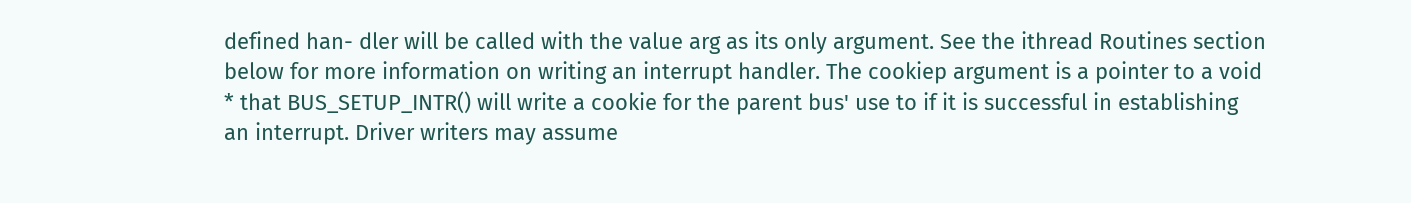defined han- dler will be called with the value arg as its only argument. See the ithread Routines section below for more information on writing an interrupt handler. The cookiep argument is a pointer to a void * that BUS_SETUP_INTR() will write a cookie for the parent bus' use to if it is successful in establishing an interrupt. Driver writers may assume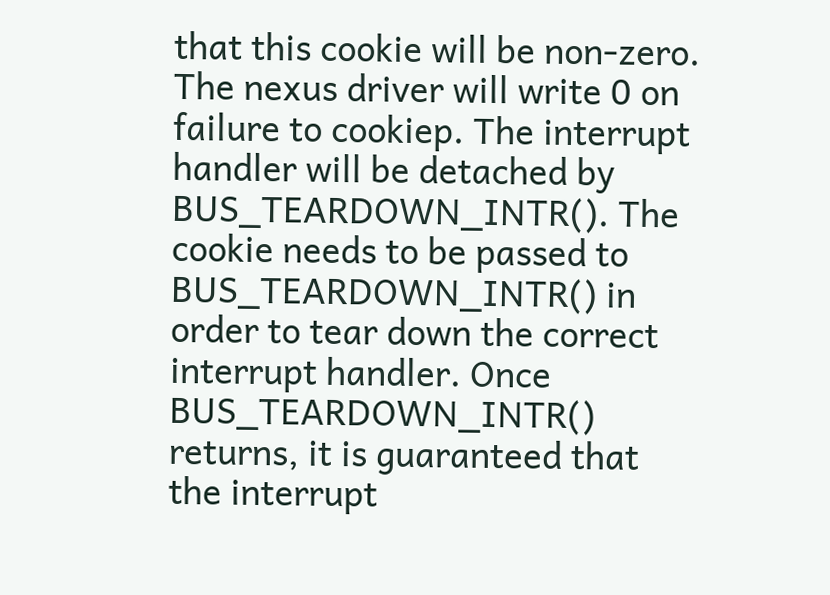that this cookie will be non-zero. The nexus driver will write 0 on failure to cookiep. The interrupt handler will be detached by BUS_TEARDOWN_INTR(). The cookie needs to be passed to BUS_TEARDOWN_INTR() in order to tear down the correct interrupt handler. Once BUS_TEARDOWN_INTR() returns, it is guaranteed that the interrupt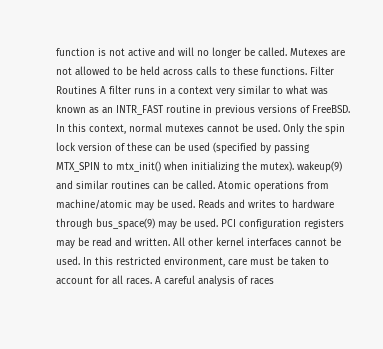function is not active and will no longer be called. Mutexes are not allowed to be held across calls to these functions. Filter Routines A filter runs in a context very similar to what was known as an INTR_FAST routine in previous versions of FreeBSD. In this context, normal mutexes cannot be used. Only the spin lock version of these can be used (specified by passing MTX_SPIN to mtx_init() when initializing the mutex). wakeup(9) and similar routines can be called. Atomic operations from machine/atomic may be used. Reads and writes to hardware through bus_space(9) may be used. PCI configuration registers may be read and written. All other kernel interfaces cannot be used. In this restricted environment, care must be taken to account for all races. A careful analysis of races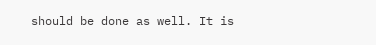should be done as well. It is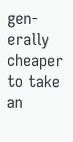gen- erally cheaper to take an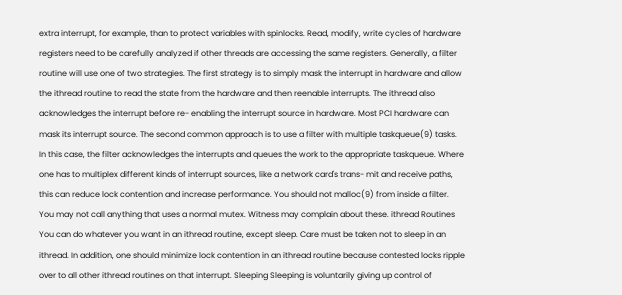extra interrupt, for example, than to protect variables with spinlocks. Read, modify, write cycles of hardware registers need to be carefully analyzed if other threads are accessing the same registers. Generally, a filter routine will use one of two strategies. The first strategy is to simply mask the interrupt in hardware and allow the ithread routine to read the state from the hardware and then reenable interrupts. The ithread also acknowledges the interrupt before re- enabling the interrupt source in hardware. Most PCI hardware can mask its interrupt source. The second common approach is to use a filter with multiple taskqueue(9) tasks. In this case, the filter acknowledges the interrupts and queues the work to the appropriate taskqueue. Where one has to multiplex different kinds of interrupt sources, like a network card's trans- mit and receive paths, this can reduce lock contention and increase performance. You should not malloc(9) from inside a filter. You may not call anything that uses a normal mutex. Witness may complain about these. ithread Routines You can do whatever you want in an ithread routine, except sleep. Care must be taken not to sleep in an ithread. In addition, one should minimize lock contention in an ithread routine because contested locks ripple over to all other ithread routines on that interrupt. Sleeping Sleeping is voluntarily giving up control of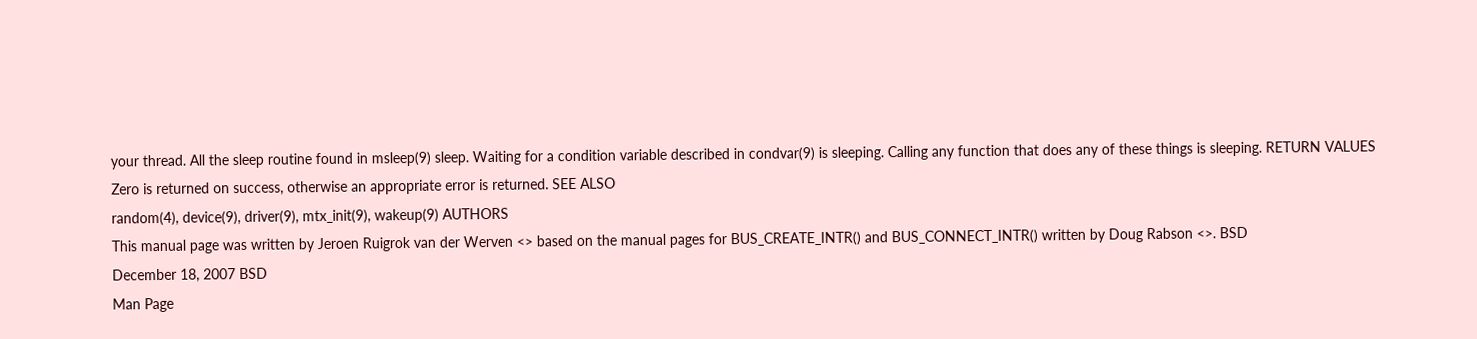your thread. All the sleep routine found in msleep(9) sleep. Waiting for a condition variable described in condvar(9) is sleeping. Calling any function that does any of these things is sleeping. RETURN VALUES
Zero is returned on success, otherwise an appropriate error is returned. SEE ALSO
random(4), device(9), driver(9), mtx_init(9), wakeup(9) AUTHORS
This manual page was written by Jeroen Ruigrok van der Werven <> based on the manual pages for BUS_CREATE_INTR() and BUS_CONNECT_INTR() written by Doug Rabson <>. BSD
December 18, 2007 BSD
Man Page